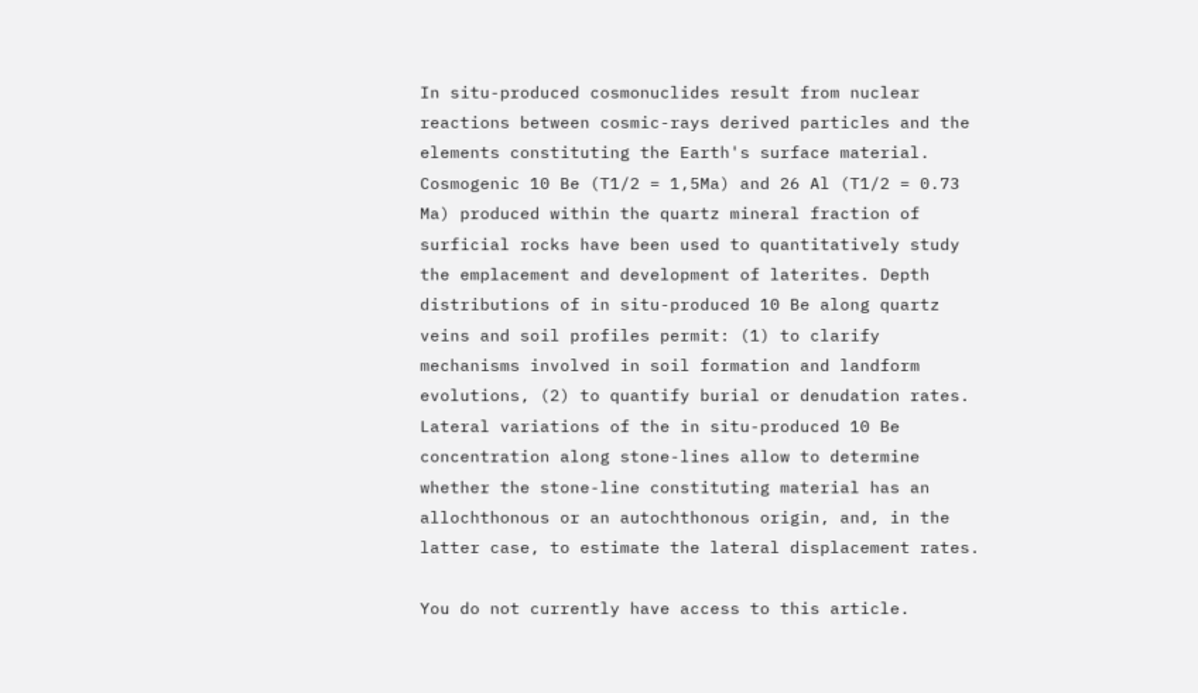In situ-produced cosmonuclides result from nuclear reactions between cosmic-rays derived particles and the elements constituting the Earth's surface material. Cosmogenic 10 Be (T1/2 = 1,5Ma) and 26 Al (T1/2 = 0.73 Ma) produced within the quartz mineral fraction of surficial rocks have been used to quantitatively study the emplacement and development of laterites. Depth distributions of in situ-produced 10 Be along quartz veins and soil profiles permit: (1) to clarify mechanisms involved in soil formation and landform evolutions, (2) to quantify burial or denudation rates. Lateral variations of the in situ-produced 10 Be concentration along stone-lines allow to determine whether the stone-line constituting material has an allochthonous or an autochthonous origin, and, in the latter case, to estimate the lateral displacement rates.

You do not currently have access to this article.